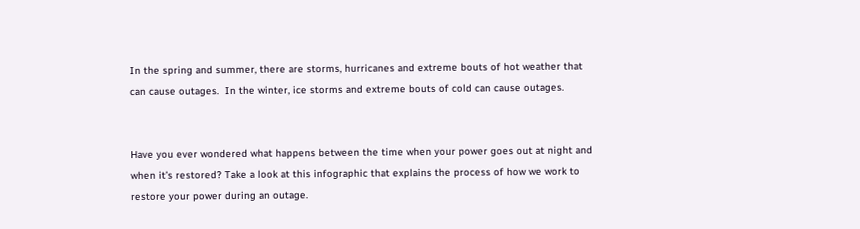In the spring and summer, there are storms, hurricanes and extreme bouts of hot weather that can cause outages.  In the winter, ice storms and extreme bouts of cold can cause outages.


Have you ever wondered what happens between the time when your power goes out at night and when it’s restored? Take a look at this infographic that explains the process of how we work to restore your power during an outage.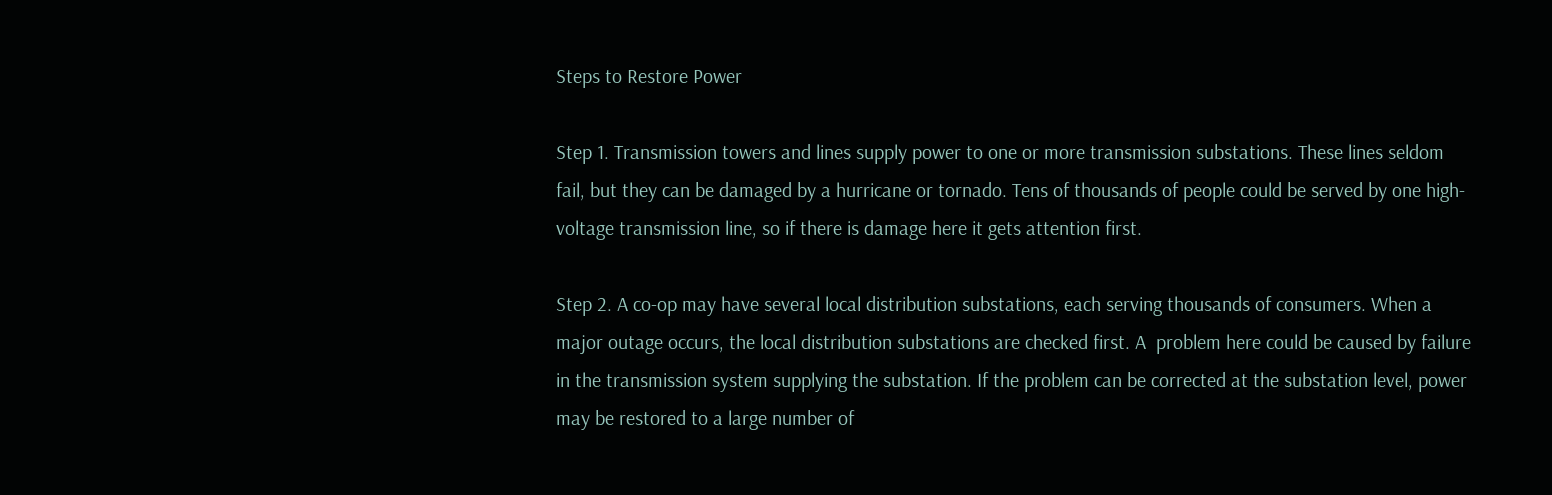Steps to Restore Power

Step 1. Transmission towers and lines supply power to one or more transmission substations. These lines seldom fail, but they can be damaged by a hurricane or tornado. Tens of thousands of people could be served by one high-voltage transmission line, so if there is damage here it gets attention first.

Step 2. A co-op may have several local distribution substations, each serving thousands of consumers. When a major outage occurs, the local distribution substations are checked first. A  problem here could be caused by failure in the transmission system supplying the substation. If the problem can be corrected at the substation level, power may be restored to a large number of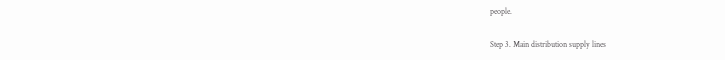people.

Step 3. Main distribution supply lines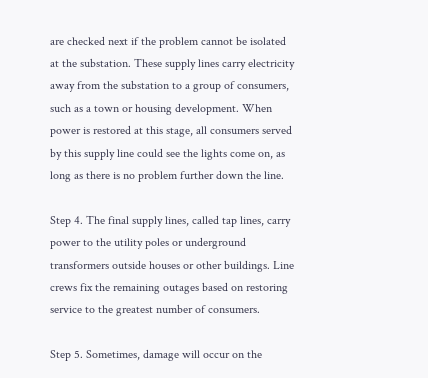are checked next if the problem cannot be isolated at the substation. These supply lines carry electricity away from the substation to a group of consumers, such as a town or housing development. When power is restored at this stage, all consumers served by this supply line could see the lights come on, as long as there is no problem further down the line.

Step 4. The final supply lines, called tap lines, carry power to the utility poles or underground transformers outside houses or other buildings. Line crews fix the remaining outages based on restoring service to the greatest number of consumers.

Step 5. Sometimes, damage will occur on the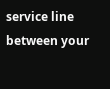service line between your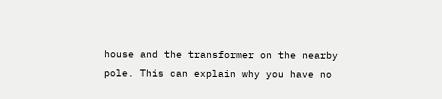house and the transformer on the nearby pole. This can explain why you have no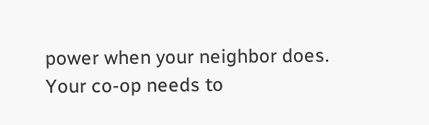power when your neighbor does. Your co-op needs to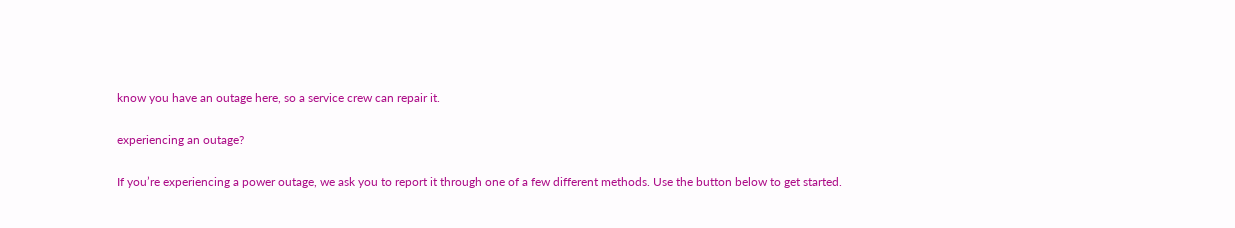know you have an outage here, so a service crew can repair it.

experiencing an outage?

If you’re experiencing a power outage, we ask you to report it through one of a few different methods. Use the button below to get started.